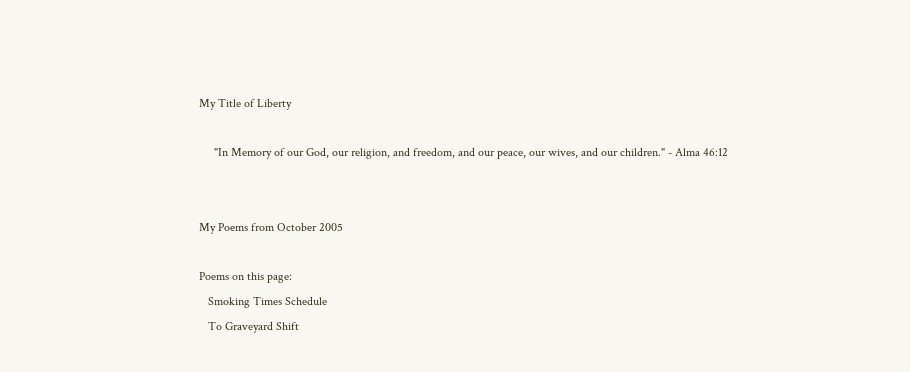My Title of Liberty

     "In Memory of our God, our religion, and freedom, and our peace, our wives, and our children." - Alma 46:12


My Poems from October 2005

Poems on this page:
   Smoking Times Schedule
   To Graveyard Shift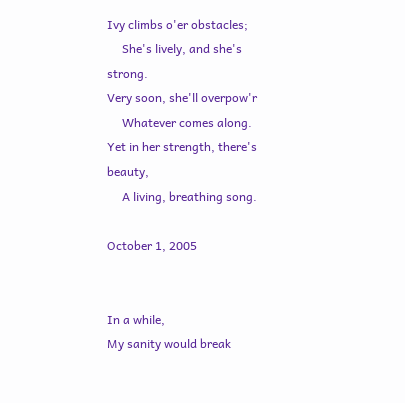Ivy climbs o'er obstacles;
     She's lively, and she's strong.
Very soon, she'll overpow'r
     Whatever comes along.
Yet in her strength, there's beauty,
     A living, breathing song.

October 1, 2005


In a while,
My sanity would break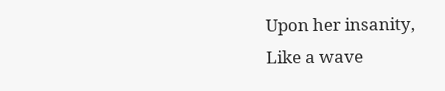Upon her insanity,
Like a wave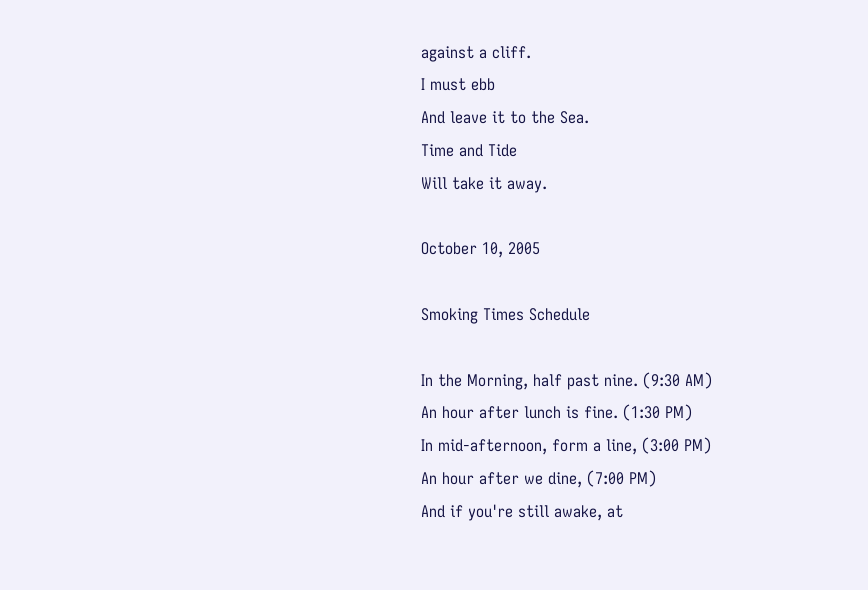against a cliff.
I must ebb
And leave it to the Sea.
Time and Tide
Will take it away.

October 10, 2005

Smoking Times Schedule

In the Morning, half past nine. (9:30 AM)
An hour after lunch is fine. (1:30 PM)
In mid-afternoon, form a line, (3:00 PM)
An hour after we dine, (7:00 PM)
And if you're still awake, at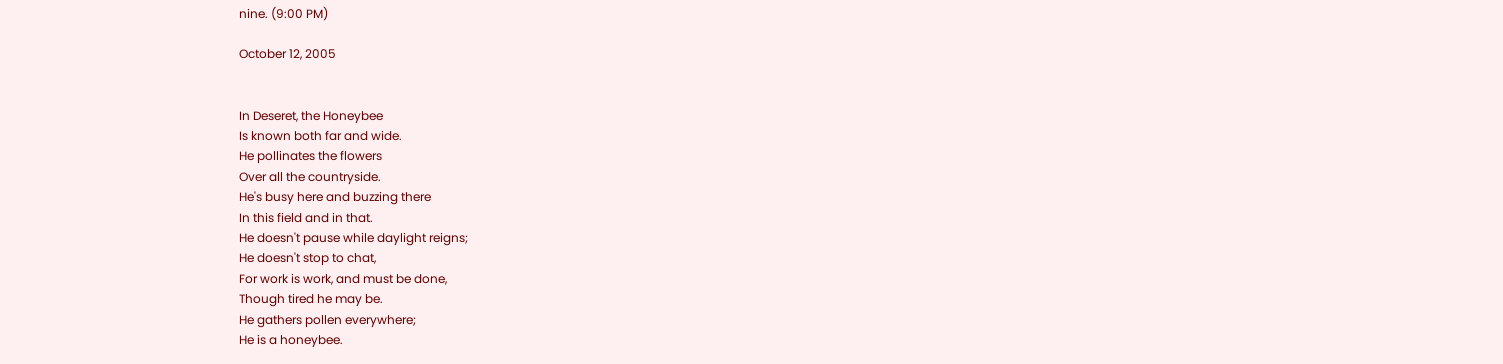nine. (9:00 PM)

October 12, 2005


In Deseret, the Honeybee
Is known both far and wide.
He pollinates the flowers
Over all the countryside.
He's busy here and buzzing there
In this field and in that.
He doesn't pause while daylight reigns;
He doesn't stop to chat,
For work is work, and must be done,
Though tired he may be.
He gathers pollen everywhere;
He is a honeybee.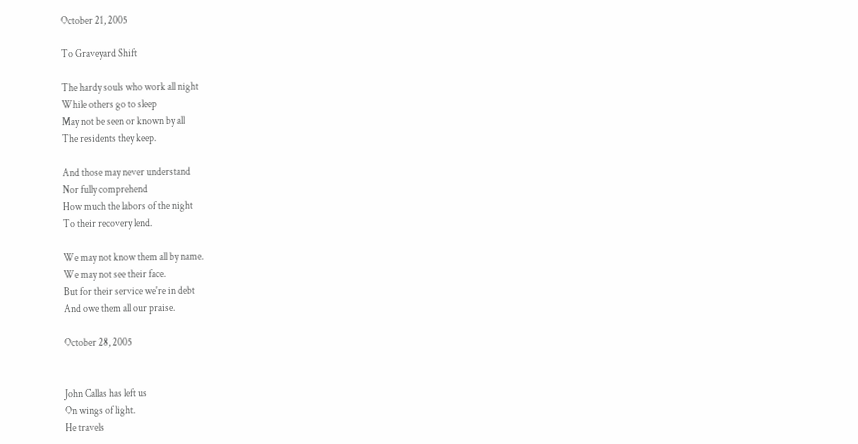October 21, 2005

To Graveyard Shift

The hardy souls who work all night
While others go to sleep
May not be seen or known by all
The residents they keep.

And those may never understand
Nor fully comprehend
How much the labors of the night
To their recovery lend.

We may not know them all by name.
We may not see their face.
But for their service we're in debt
And owe them all our praise.

October 28, 2005


John Callas has left us
On wings of light.
He travels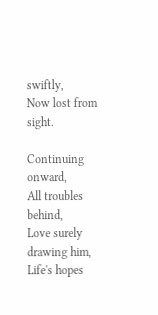swiftly,
Now lost from sight.

Continuing onward,
All troubles behind,
Love surely drawing him,
Life's hopes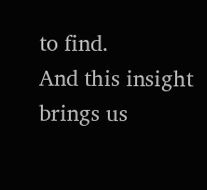to find.
And this insight brings us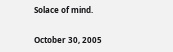Solace of mind.


October 30, 2005